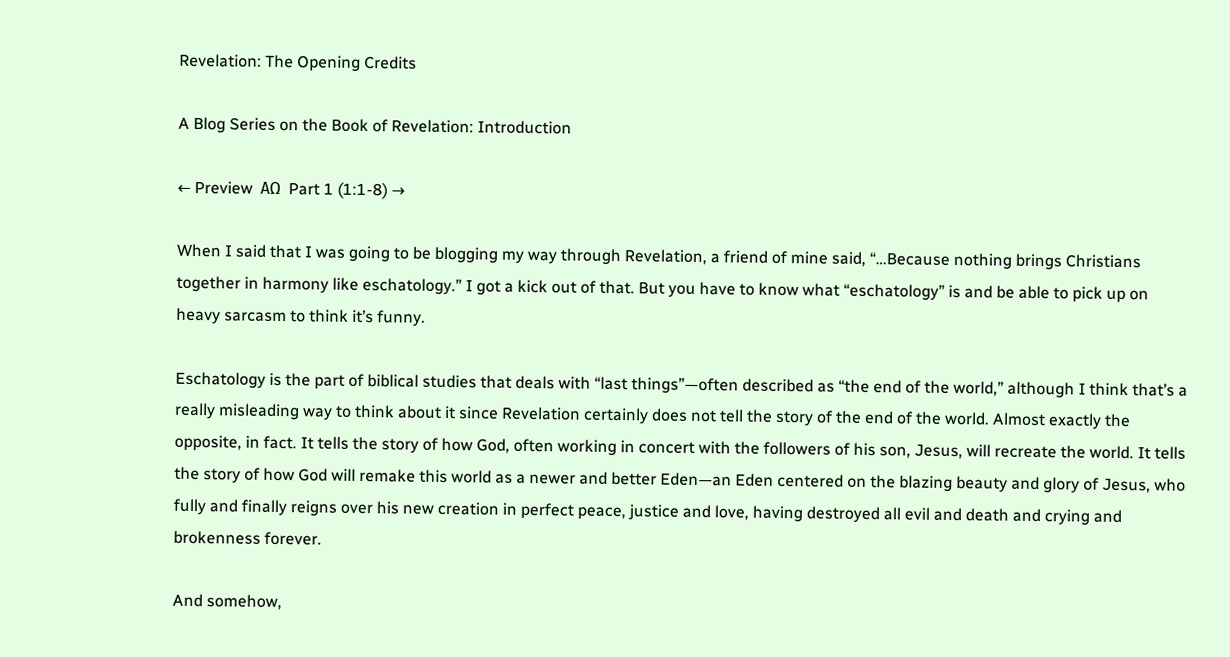Revelation: The Opening Credits

A Blog Series on the Book of Revelation: Introduction

← Preview  ΑΩ  Part 1 (1:1-8) →

When I said that I was going to be blogging my way through Revelation, a friend of mine said, “…Because nothing brings Christians together in harmony like eschatology.” I got a kick out of that. But you have to know what “eschatology” is and be able to pick up on heavy sarcasm to think it’s funny.

Eschatology is the part of biblical studies that deals with “last things”—often described as “the end of the world,” although I think that’s a really misleading way to think about it since Revelation certainly does not tell the story of the end of the world. Almost exactly the opposite, in fact. It tells the story of how God, often working in concert with the followers of his son, Jesus, will recreate the world. It tells the story of how God will remake this world as a newer and better Eden—an Eden centered on the blazing beauty and glory of Jesus, who fully and finally reigns over his new creation in perfect peace, justice and love, having destroyed all evil and death and crying and brokenness forever.

And somehow,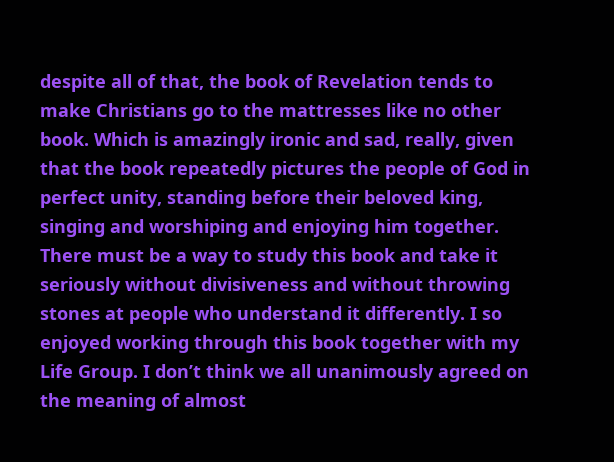despite all of that, the book of Revelation tends to make Christians go to the mattresses like no other book. Which is amazingly ironic and sad, really, given that the book repeatedly pictures the people of God in perfect unity, standing before their beloved king, singing and worshiping and enjoying him together. There must be a way to study this book and take it seriously without divisiveness and without throwing stones at people who understand it differently. I so enjoyed working through this book together with my Life Group. I don’t think we all unanimously agreed on the meaning of almost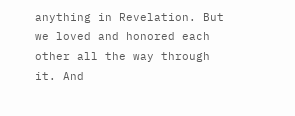anything in Revelation. But we loved and honored each other all the way through it. And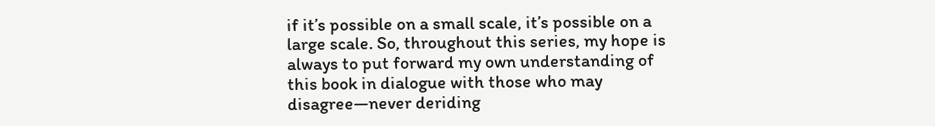if it’s possible on a small scale, it’s possible on a large scale. So, throughout this series, my hope is always to put forward my own understanding of this book in dialogue with those who may disagree—never deriding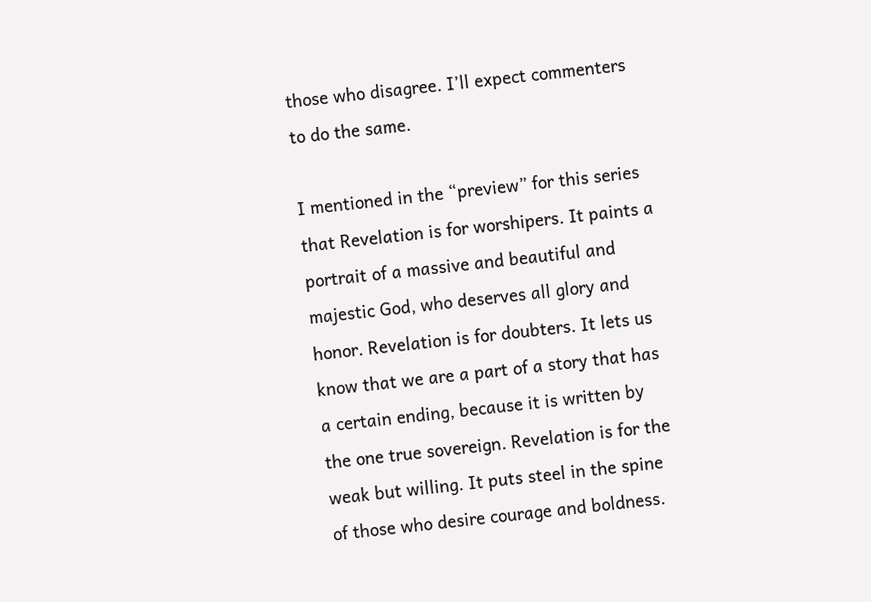those who disagree. I’ll expect commenters to do the same.

I mentioned in the “preview” for this series that Revelation is for worshipers. It paints a portrait of a massive and beautiful and majestic God, who deserves all glory and honor. Revelation is for doubters. It lets us know that we are a part of a story that has a certain ending, because it is written by the one true sovereign. Revelation is for the weak but willing. It puts steel in the spine of those who desire courage and boldness.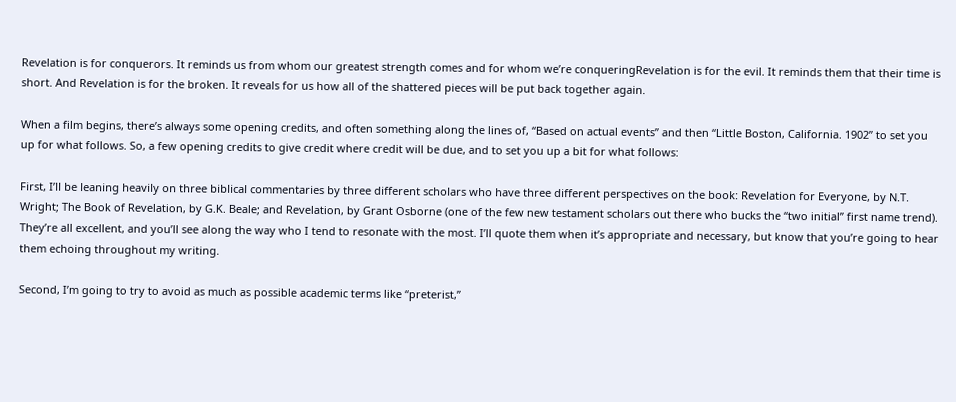Revelation is for conquerors. It reminds us from whom our greatest strength comes and for whom we’re conqueringRevelation is for the evil. It reminds them that their time is short. And Revelation is for the broken. It reveals for us how all of the shattered pieces will be put back together again.

When a film begins, there’s always some opening credits, and often something along the lines of, “Based on actual events” and then “Little Boston, California. 1902” to set you up for what follows. So, a few opening credits to give credit where credit will be due, and to set you up a bit for what follows:

First, I’ll be leaning heavily on three biblical commentaries by three different scholars who have three different perspectives on the book: Revelation for Everyone, by N.T. Wright; The Book of Revelation, by G.K. Beale; and Revelation, by Grant Osborne (one of the few new testament scholars out there who bucks the “two initial” first name trend). They’re all excellent, and you’ll see along the way who I tend to resonate with the most. I’ll quote them when it’s appropriate and necessary, but know that you’re going to hear them echoing throughout my writing.

Second, I’m going to try to avoid as much as possible academic terms like “preterist,”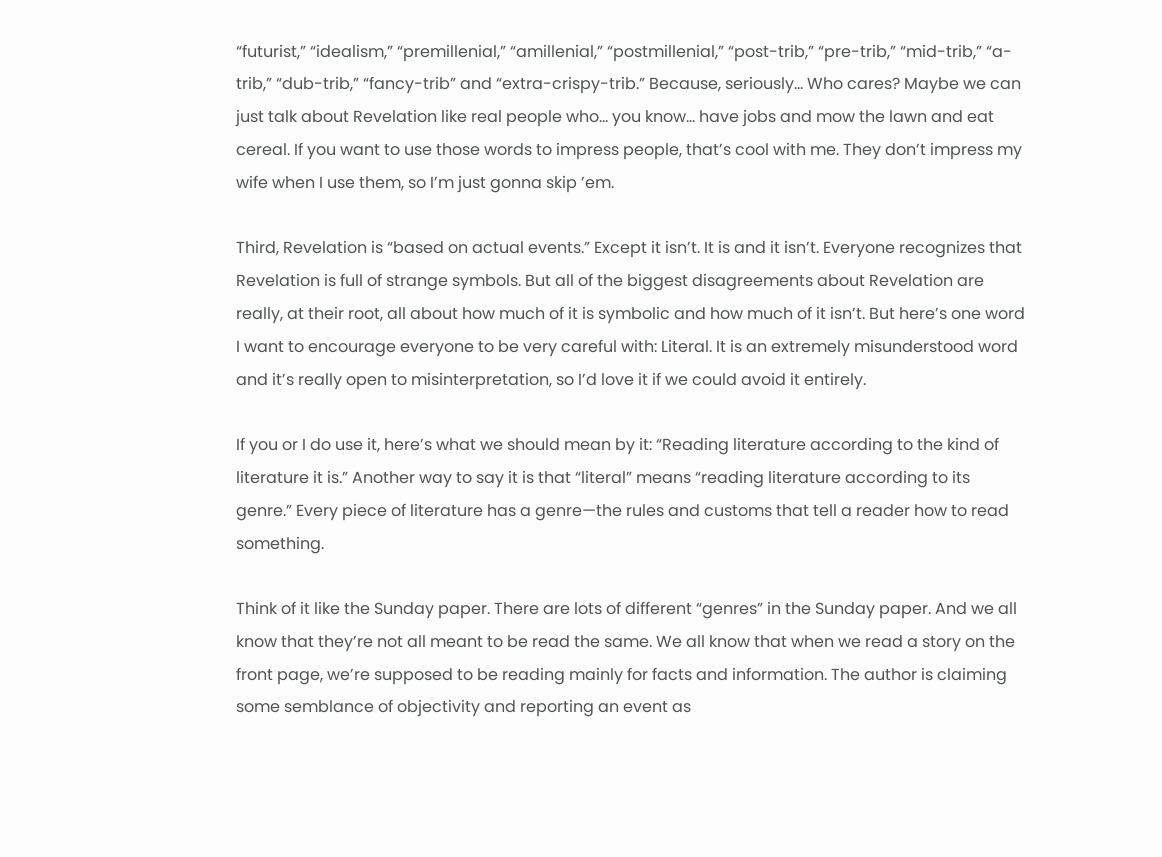“futurist,” “idealism,” “premillenial,” “amillenial,” “postmillenial,” “post-trib,” “pre-trib,” “mid-trib,” “a-trib,” “dub-trib,” “fancy-trib” and “extra-crispy-trib.” Because, seriously… Who cares? Maybe we can just talk about Revelation like real people who… you know… have jobs and mow the lawn and eat cereal. If you want to use those words to impress people, that’s cool with me. They don’t impress my wife when I use them, so I’m just gonna skip ’em.

Third, Revelation is “based on actual events.” Except it isn’t. It is and it isn’t. Everyone recognizes that Revelation is full of strange symbols. But all of the biggest disagreements about Revelation are really, at their root, all about how much of it is symbolic and how much of it isn’t. But here’s one word I want to encourage everyone to be very careful with: Literal. It is an extremely misunderstood word and it’s really open to misinterpretation, so I’d love it if we could avoid it entirely.

If you or I do use it, here’s what we should mean by it: “Reading literature according to the kind of literature it is.” Another way to say it is that “literal” means “reading literature according to its genre.” Every piece of literature has a genre—the rules and customs that tell a reader how to read something.

Think of it like the Sunday paper. There are lots of different “genres” in the Sunday paper. And we all know that they’re not all meant to be read the same. We all know that when we read a story on the front page, we’re supposed to be reading mainly for facts and information. The author is claiming some semblance of objectivity and reporting an event as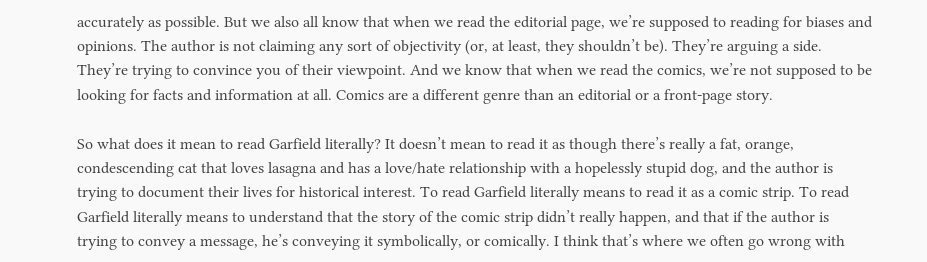accurately as possible. But we also all know that when we read the editorial page, we’re supposed to reading for biases and opinions. The author is not claiming any sort of objectivity (or, at least, they shouldn’t be). They’re arguing a side. They’re trying to convince you of their viewpoint. And we know that when we read the comics, we’re not supposed to be looking for facts and information at all. Comics are a different genre than an editorial or a front-page story.

So what does it mean to read Garfield literally? It doesn’t mean to read it as though there’s really a fat, orange, condescending cat that loves lasagna and has a love/hate relationship with a hopelessly stupid dog, and the author is trying to document their lives for historical interest. To read Garfield literally means to read it as a comic strip. To read Garfield literally means to understand that the story of the comic strip didn’t really happen, and that if the author is trying to convey a message, he’s conveying it symbolically, or comically. I think that’s where we often go wrong with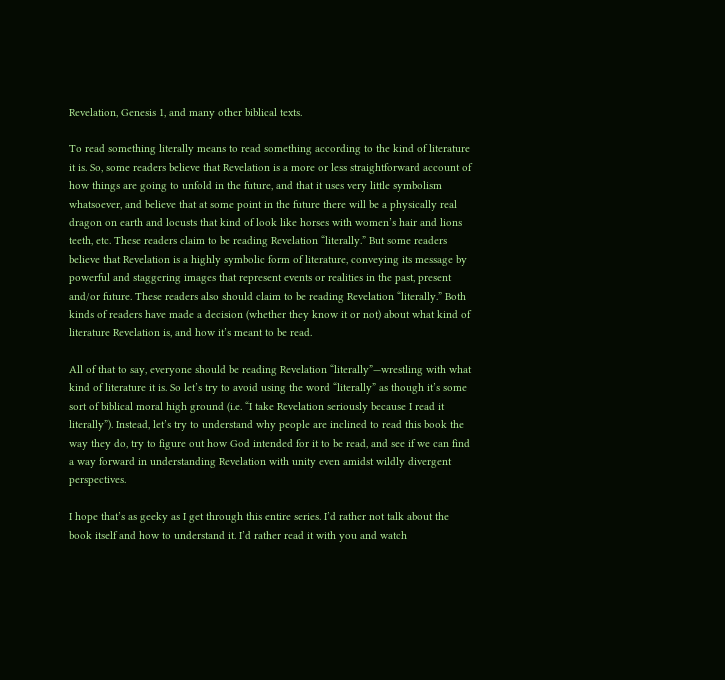Revelation, Genesis 1, and many other biblical texts.

To read something literally means to read something according to the kind of literature it is. So, some readers believe that Revelation is a more or less straightforward account of how things are going to unfold in the future, and that it uses very little symbolism whatsoever, and believe that at some point in the future there will be a physically real dragon on earth and locusts that kind of look like horses with women’s hair and lions teeth, etc. These readers claim to be reading Revelation “literally.” But some readers believe that Revelation is a highly symbolic form of literature, conveying its message by powerful and staggering images that represent events or realities in the past, present and/or future. These readers also should claim to be reading Revelation “literally.” Both kinds of readers have made a decision (whether they know it or not) about what kind of literature Revelation is, and how it’s meant to be read.

All of that to say, everyone should be reading Revelation “literally”—wrestling with what kind of literature it is. So let’s try to avoid using the word “literally” as though it’s some sort of biblical moral high ground (i.e. “I take Revelation seriously because I read it literally”). Instead, let’s try to understand why people are inclined to read this book the way they do, try to figure out how God intended for it to be read, and see if we can find a way forward in understanding Revelation with unity even amidst wildly divergent perspectives.

I hope that’s as geeky as I get through this entire series. I’d rather not talk about the book itself and how to understand it. I’d rather read it with you and watch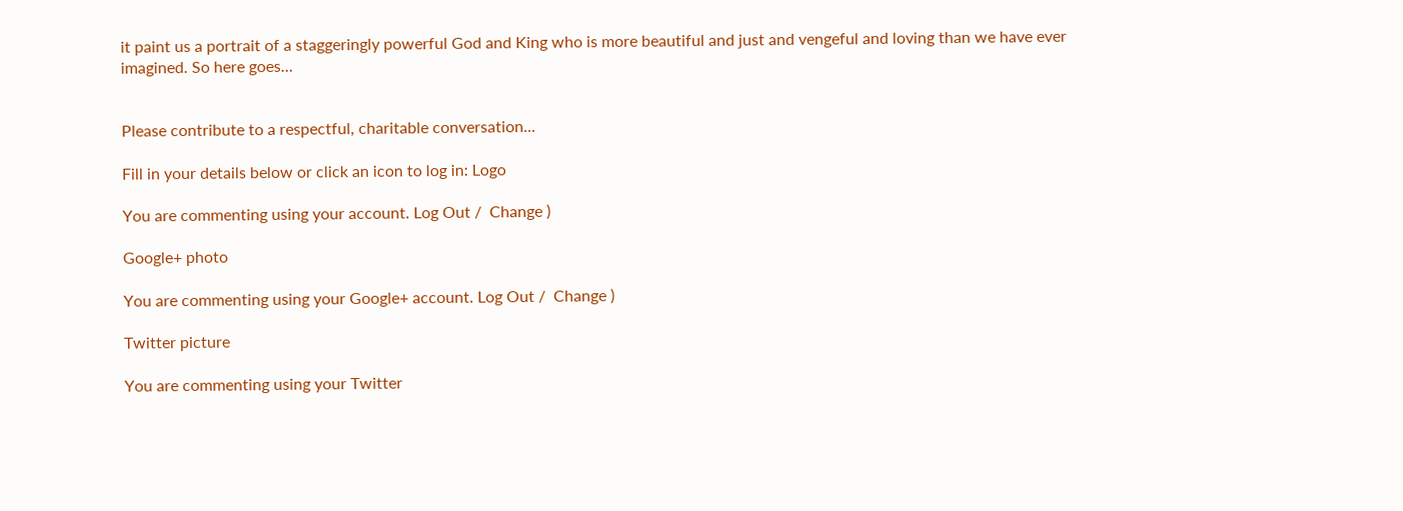it paint us a portrait of a staggeringly powerful God and King who is more beautiful and just and vengeful and loving than we have ever imagined. So here goes…


Please contribute to a respectful, charitable conversation...

Fill in your details below or click an icon to log in: Logo

You are commenting using your account. Log Out /  Change )

Google+ photo

You are commenting using your Google+ account. Log Out /  Change )

Twitter picture

You are commenting using your Twitter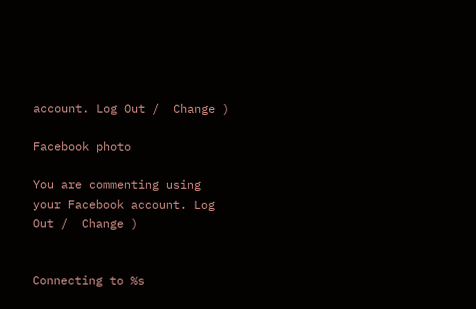account. Log Out /  Change )

Facebook photo

You are commenting using your Facebook account. Log Out /  Change )


Connecting to %s